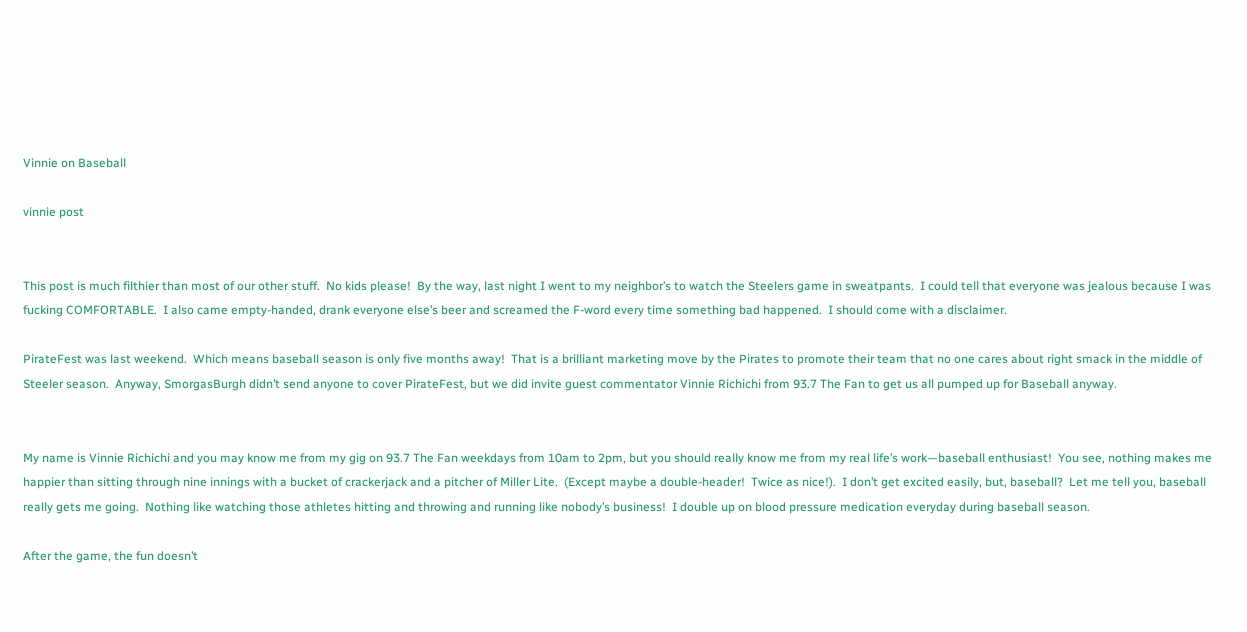Vinnie on Baseball

vinnie post


This post is much filthier than most of our other stuff.  No kids please!  By the way, last night I went to my neighbor’s to watch the Steelers game in sweatpants.  I could tell that everyone was jealous because I was fucking COMFORTABLE.  I also came empty-handed, drank everyone else’s beer and screamed the F-word every time something bad happened.  I should come with a disclaimer.

PirateFest was last weekend.  Which means baseball season is only five months away!  That is a brilliant marketing move by the Pirates to promote their team that no one cares about right smack in the middle of Steeler season.  Anyway, SmorgasBurgh didn’t send anyone to cover PirateFest, but we did invite guest commentator Vinnie Richichi from 93.7 The Fan to get us all pumped up for Baseball anyway.


My name is Vinnie Richichi and you may know me from my gig on 93.7 The Fan weekdays from 10am to 2pm, but you should really know me from my real life’s work—baseball enthusiast!  You see, nothing makes me happier than sitting through nine innings with a bucket of crackerjack and a pitcher of Miller Lite.  (Except maybe a double-header!  Twice as nice!).  I don’t get excited easily, but, baseball?  Let me tell you, baseball really gets me going.  Nothing like watching those athletes hitting and throwing and running like nobody’s business!  I double up on blood pressure medication everyday during baseball season.

After the game, the fun doesn’t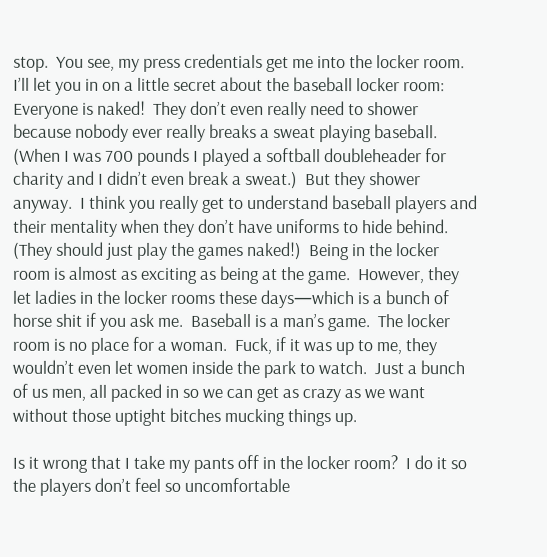stop.  You see, my press credentials get me into the locker room.  I’ll let you in on a little secret about the baseball locker room:  Everyone is naked!  They don’t even really need to shower because nobody ever really breaks a sweat playing baseball.  (When I was 700 pounds I played a softball doubleheader for charity and I didn’t even break a sweat.)  But they shower anyway.  I think you really get to understand baseball players and their mentality when they don’t have uniforms to hide behind.  (They should just play the games naked!)  Being in the locker room is almost as exciting as being at the game.  However, they let ladies in the locker rooms these days—which is a bunch of horse shit if you ask me.  Baseball is a man’s game.  The locker room is no place for a woman.  Fuck, if it was up to me, they wouldn’t even let women inside the park to watch.  Just a bunch of us men, all packed in so we can get as crazy as we want without those uptight bitches mucking things up.

Is it wrong that I take my pants off in the locker room?  I do it so the players don’t feel so uncomfortable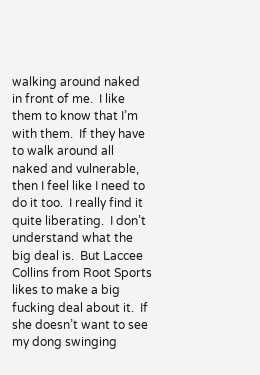walking around naked in front of me.  I like them to know that I’m with them.  If they have to walk around all naked and vulnerable, then I feel like I need to do it too.  I really find it quite liberating.  I don’t understand what the big deal is.  But Laccee Collins from Root Sports likes to make a big fucking deal about it.  If she doesn’t want to see my dong swinging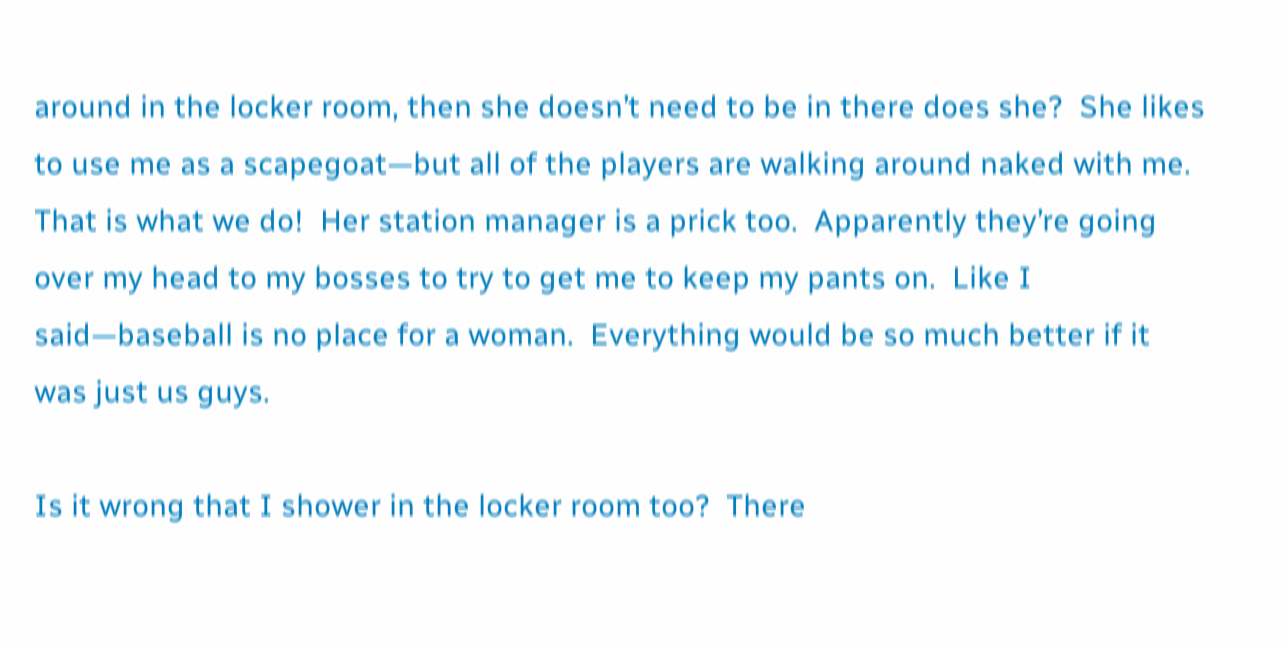around in the locker room, then she doesn’t need to be in there does she?  She likes to use me as a scapegoat—but all of the players are walking around naked with me.  That is what we do!  Her station manager is a prick too.  Apparently they’re going over my head to my bosses to try to get me to keep my pants on.  Like I said—baseball is no place for a woman.  Everything would be so much better if it was just us guys.

Is it wrong that I shower in the locker room too?  There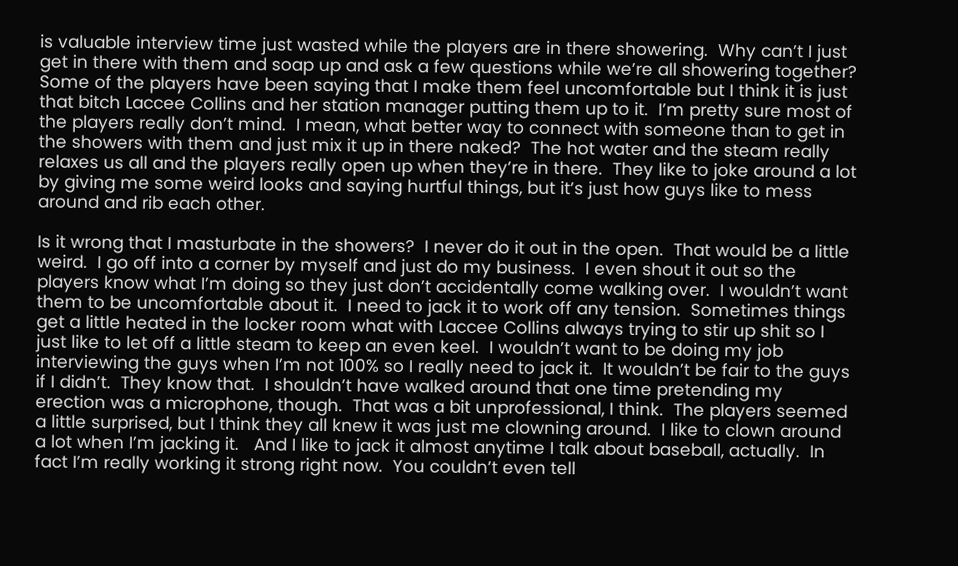is valuable interview time just wasted while the players are in there showering.  Why can’t I just get in there with them and soap up and ask a few questions while we’re all showering together?  Some of the players have been saying that I make them feel uncomfortable but I think it is just that bitch Laccee Collins and her station manager putting them up to it.  I’m pretty sure most of the players really don’t mind.  I mean, what better way to connect with someone than to get in the showers with them and just mix it up in there naked?  The hot water and the steam really relaxes us all and the players really open up when they’re in there.  They like to joke around a lot by giving me some weird looks and saying hurtful things, but it’s just how guys like to mess around and rib each other.

Is it wrong that I masturbate in the showers?  I never do it out in the open.  That would be a little weird.  I go off into a corner by myself and just do my business.  I even shout it out so the players know what I’m doing so they just don’t accidentally come walking over.  I wouldn’t want them to be uncomfortable about it.  I need to jack it to work off any tension.  Sometimes things get a little heated in the locker room what with Laccee Collins always trying to stir up shit so I just like to let off a little steam to keep an even keel.  I wouldn’t want to be doing my job interviewing the guys when I’m not 100% so I really need to jack it.  It wouldn’t be fair to the guys if I didn’t.  They know that.  I shouldn’t have walked around that one time pretending my erection was a microphone, though.  That was a bit unprofessional, I think.  The players seemed a little surprised, but I think they all knew it was just me clowning around.  I like to clown around a lot when I’m jacking it.   And I like to jack it almost anytime I talk about baseball, actually.  In fact I’m really working it strong right now.  You couldn’t even tell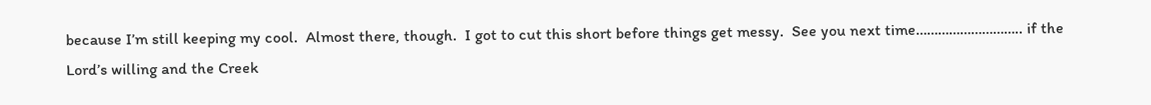because I’m still keeping my cool.  Almost there, though.  I got to cut this short before things get messy.  See you next time……………………….. if the Lord’s willing and the Creek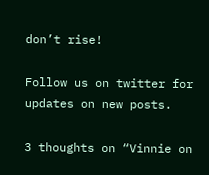don’t rise!

Follow us on twitter for updates on new posts.

3 thoughts on “Vinnie on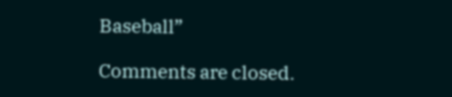Baseball”

Comments are closed.